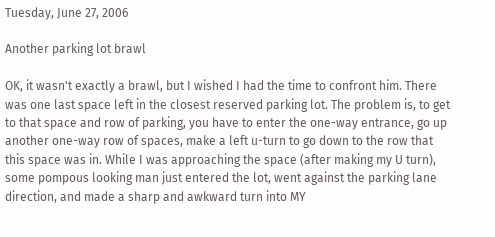Tuesday, June 27, 2006

Another parking lot brawl

OK, it wasn't exactly a brawl, but I wished I had the time to confront him. There was one last space left in the closest reserved parking lot. The problem is, to get to that space and row of parking, you have to enter the one-way entrance, go up another one-way row of spaces, make a left u-turn to go down to the row that this space was in. While I was approaching the space (after making my U turn), some pompous looking man just entered the lot, went against the parking lane direction, and made a sharp and awkward turn into MY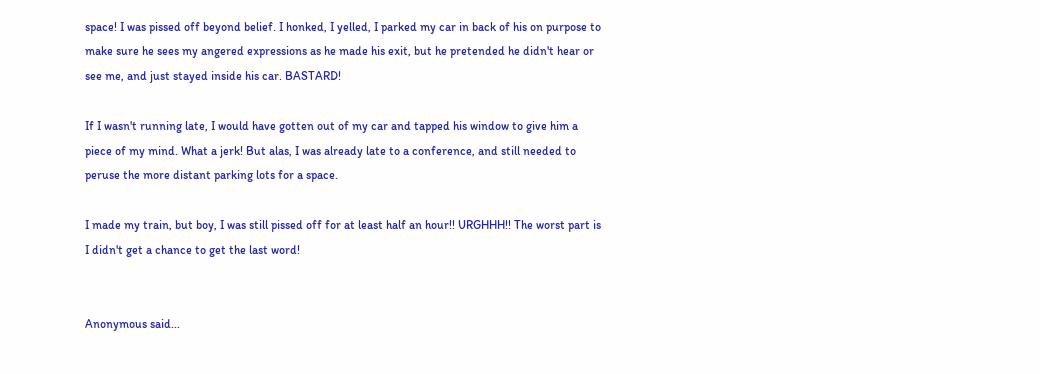space! I was pissed off beyond belief. I honked, I yelled, I parked my car in back of his on purpose to make sure he sees my angered expressions as he made his exit, but he pretended he didn't hear or see me, and just stayed inside his car. BASTARD!

If I wasn't running late, I would have gotten out of my car and tapped his window to give him a piece of my mind. What a jerk! But alas, I was already late to a conference, and still needed to peruse the more distant parking lots for a space.

I made my train, but boy, I was still pissed off for at least half an hour!! URGHHH!! The worst part is I didn't get a chance to get the last word!


Anonymous said...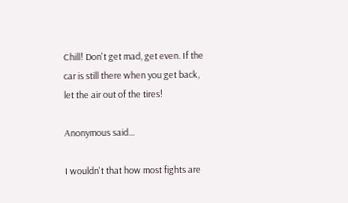Chill! Don't get mad, get even. If the car is still there when you get back, let the air out of the tires!

Anonymous said...

I wouldn't that how most fights are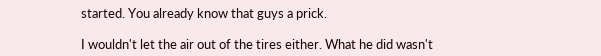started. You already know that guys a prick.

I wouldn't let the air out of the tires either. What he did wasn't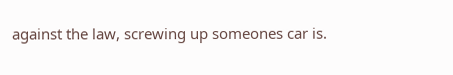against the law, screwing up someones car is.